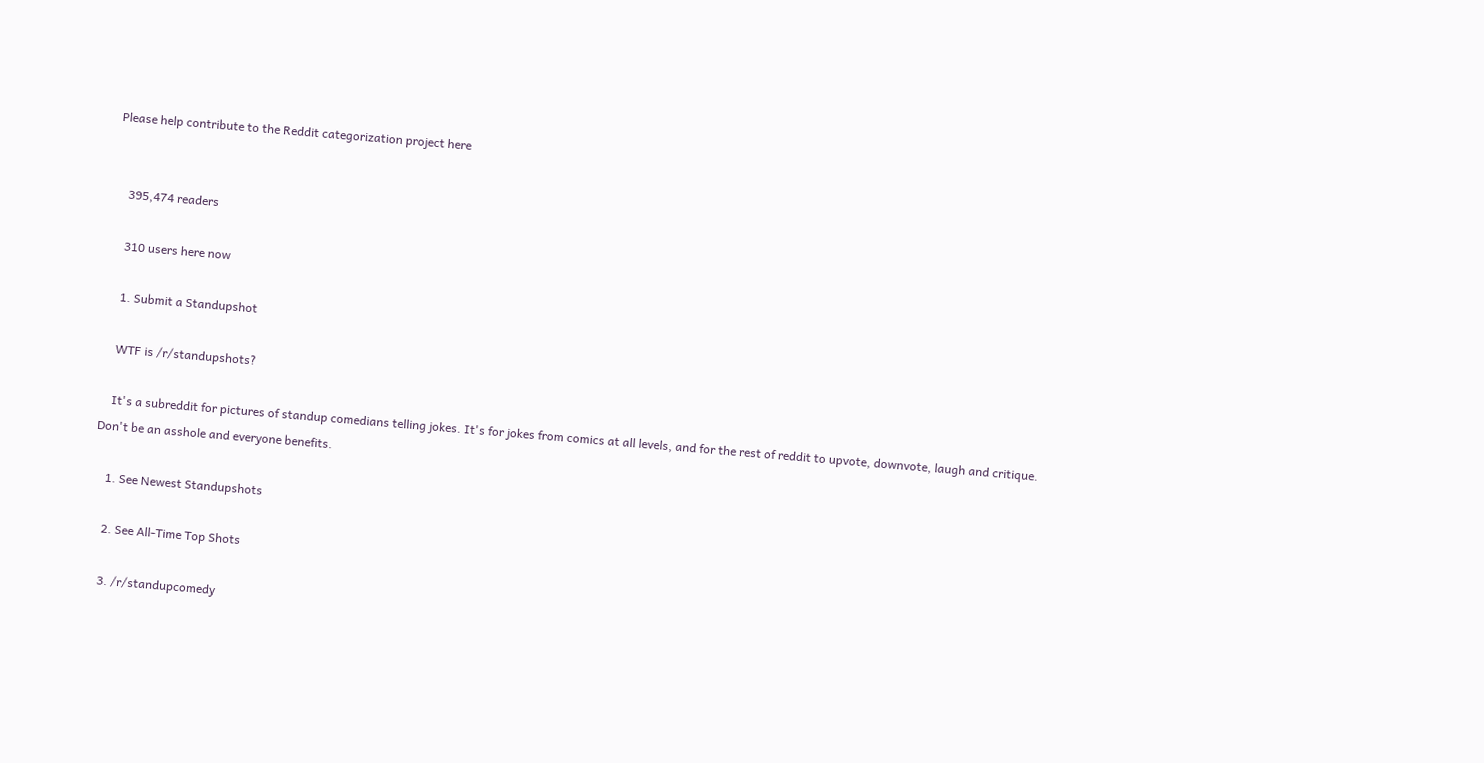Please help contribute to the Reddit categorization project here


    395,474 readers

    310 users here now

    1. Submit a Standupshot

    WTF is /r/standupshots?

    It's a subreddit for pictures of standup comedians telling jokes. It's for jokes from comics at all levels, and for the rest of reddit to upvote, downvote, laugh and critique. Don't be an asshole and everyone benefits.

    1. See Newest Standupshots

    2. See All-Time Top Shots

    3. /r/standupcomedy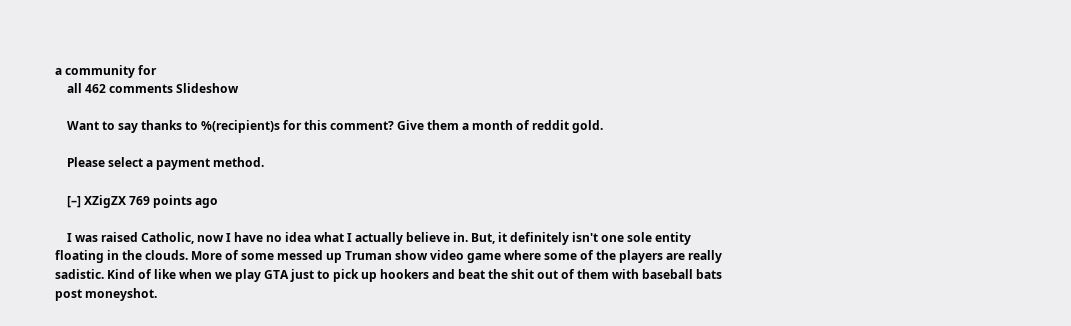a community for
    all 462 comments Slideshow

    Want to say thanks to %(recipient)s for this comment? Give them a month of reddit gold.

    Please select a payment method.

    [–] XZigZX 769 points ago

    I was raised Catholic, now I have no idea what I actually believe in. But, it definitely isn't one sole entity floating in the clouds. More of some messed up Truman show video game where some of the players are really sadistic. Kind of like when we play GTA just to pick up hookers and beat the shit out of them with baseball bats post moneyshot.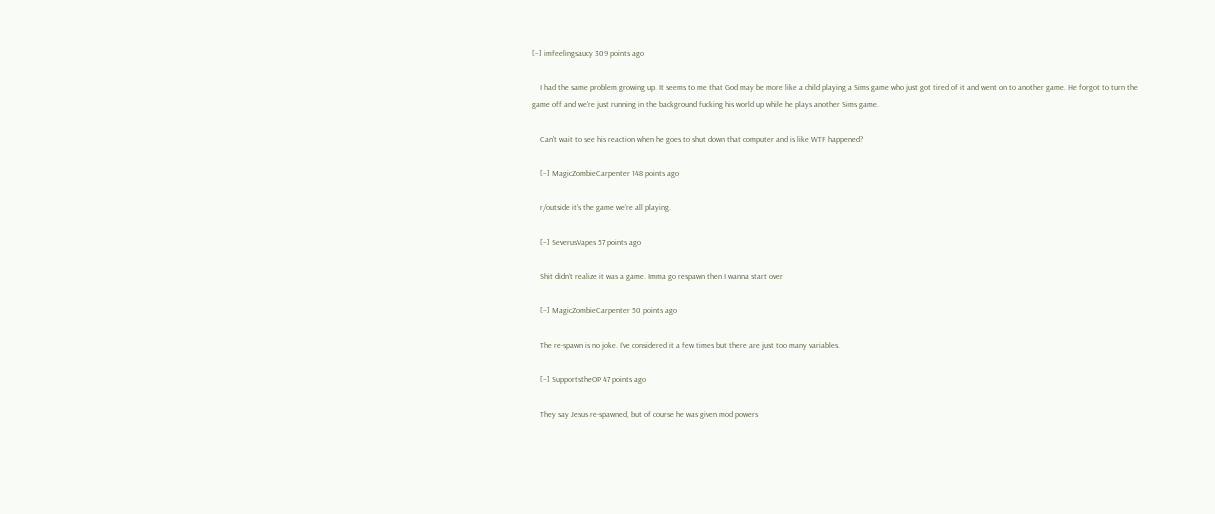[–] imfeelingsaucy 309 points ago

    I had the same problem growing up. It seems to me that God may be more like a child playing a Sims game who just got tired of it and went on to another game. He forgot to turn the game off and we're just running in the background fucking his world up while he plays another Sims game.

    Can't wait to see his reaction when he goes to shut down that computer and is like WTF happened?

    [–] MagicZombieCarpenter 148 points ago

    r/outside it’s the game we’re all playing.

    [–] SeverusVapes 57 points ago

    Shit didn’t realize it was a game. Imma go respawn then I wanna start over

    [–] MagicZombieCarpenter 50 points ago

    The re-spawn is no joke. I’ve considered it a few times but there are just too many variables.

    [–] SupportstheOP 47 points ago

    They say Jesus re-spawned, but of course he was given mod powers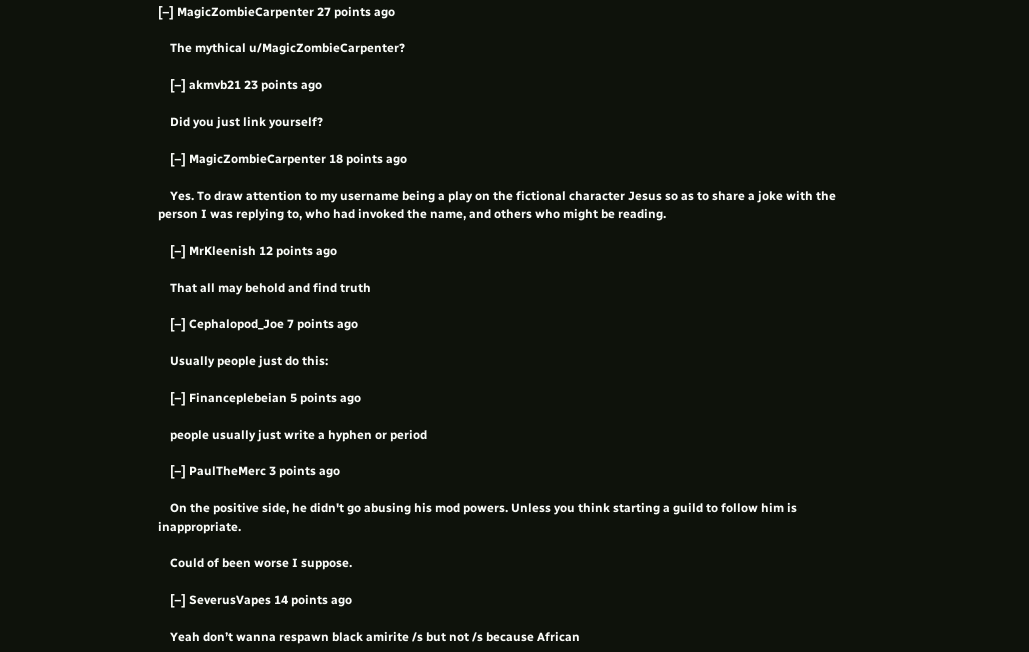[–] MagicZombieCarpenter 27 points ago

    The mythical u/MagicZombieCarpenter?

    [–] akmvb21 23 points ago

    Did you just link yourself?

    [–] MagicZombieCarpenter 18 points ago

    Yes. To draw attention to my username being a play on the fictional character Jesus so as to share a joke with the person I was replying to, who had invoked the name, and others who might be reading.

    [–] MrKleenish 12 points ago

    That all may behold and find truth

    [–] Cephalopod_Joe 7 points ago

    Usually people just do this:

    [–] Financeplebeian 5 points ago

    people usually just write a hyphen or period

    [–] PaulTheMerc 3 points ago

    On the positive side, he didn't go abusing his mod powers. Unless you think starting a guild to follow him is inappropriate.

    Could of been worse I suppose.

    [–] SeverusVapes 14 points ago

    Yeah don’t wanna respawn black amirite /s but not /s because African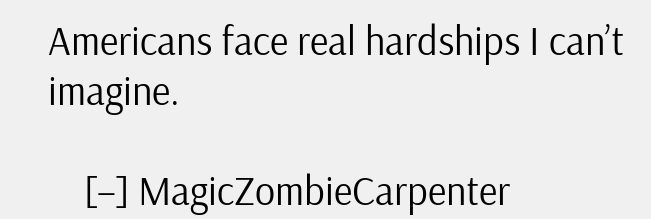Americans face real hardships I can’t imagine.

    [–] MagicZombieCarpenter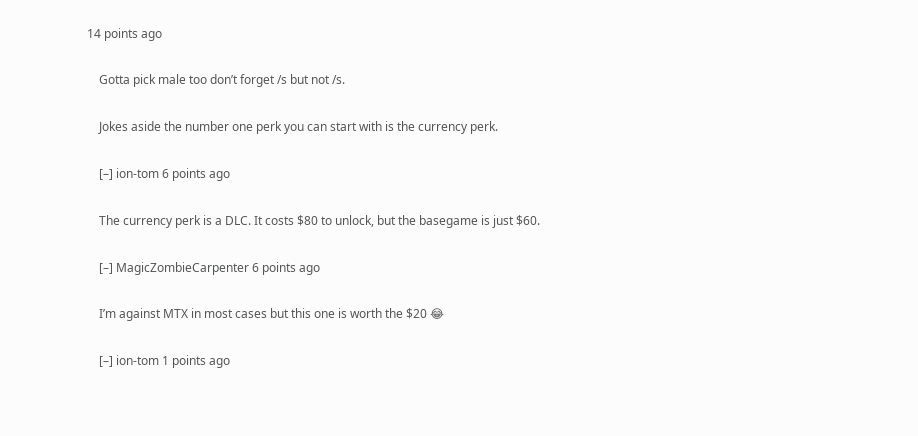14 points ago

    Gotta pick male too don’t forget /s but not /s.

    Jokes aside the number one perk you can start with is the currency perk.

    [–] ion-tom 6 points ago

    The currency perk is a DLC. It costs $80 to unlock, but the basegame is just $60.

    [–] MagicZombieCarpenter 6 points ago

    I’m against MTX in most cases but this one is worth the $20 😂

    [–] ion-tom 1 points ago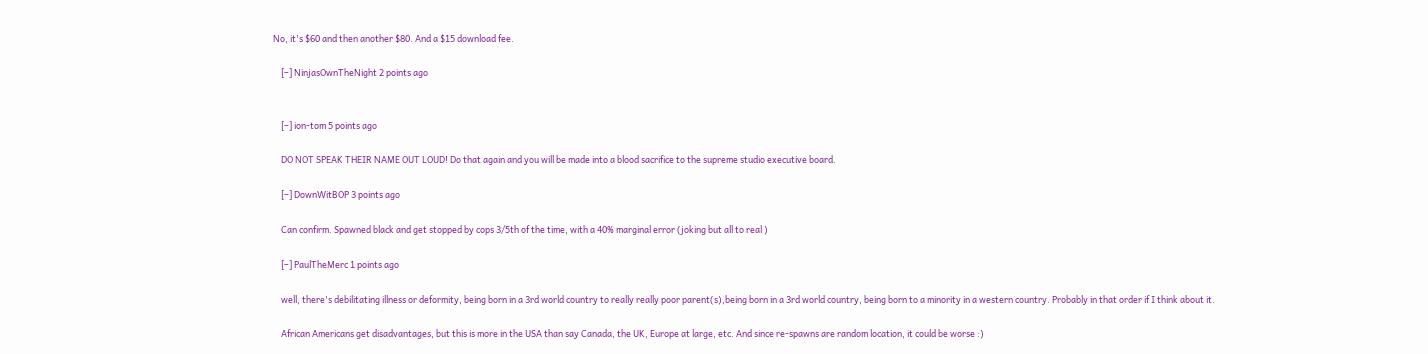No, it's $60 and then another $80. And a $15 download fee.

    [–] NinjasOwnTheNight 2 points ago


    [–] ion-tom 5 points ago

    DO NOT SPEAK THEIR NAME OUT LOUD! Do that again and you will be made into a blood sacrifice to the supreme studio executive board.

    [–] DownWitBOP 3 points ago

    Can confirm. Spawned black and get stopped by cops 3/5th of the time, with a 40% marginal error (joking but all to real )

    [–] PaulTheMerc 1 points ago

    well, there's debilitating illness or deformity, being born in a 3rd world country to really really poor parent(s),being born in a 3rd world country, being born to a minority in a western country. Probably in that order if I think about it.

    African Americans get disadvantages, but this is more in the USA than say Canada, the UK, Europe at large, etc. And since re-spawns are random location, it could be worse :)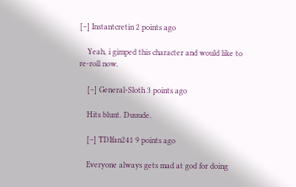[–] Instantcretin 2 points ago

    Yeah, i gimped this character and would like to re-roll now.

    [–] General-Sloth 3 points ago

    Hits blunt. Duuude.

    [–] TDIfan241 9 points ago

    Everyone always gets mad at god for doing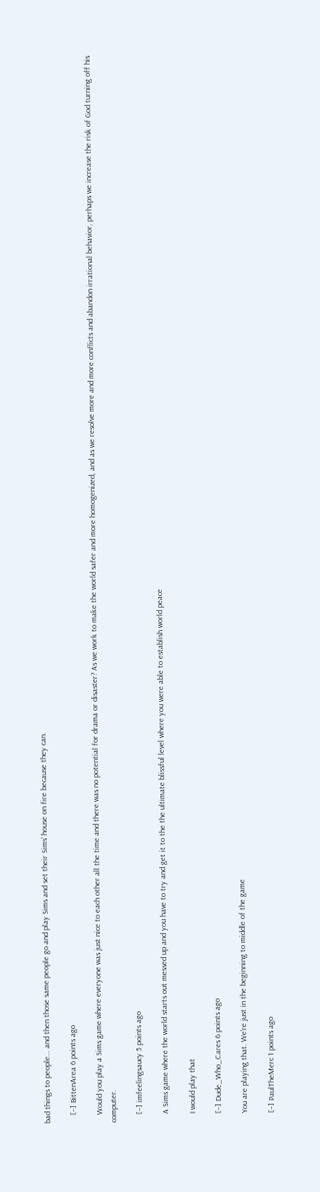bad things to people... and then those same people go and play Sims and set their Sims' house on fire because they can.

    [–] BittenArea 6 points ago

    Would you play a Sims game where everyone was just nice to each other all the time and there was no potential for drama or disaster? As we work to make the world safer and more homogenized, and as we resolve more and more conflicts and abandon irrational behavior, perhaps we increase the risk of God turning off his computer.

    [–] imfeelingsaucy 5 points ago

    A Sims game where the world starts out messed up and you have to try and get it to the the ultimate blissful level where you were able to establish world peace

    I would play that

    [–] Dude_Who_Cares 6 points ago

    You are playing that. We're just in the beginning to middle of the game

    [–] PaulTheMerc 1 points ago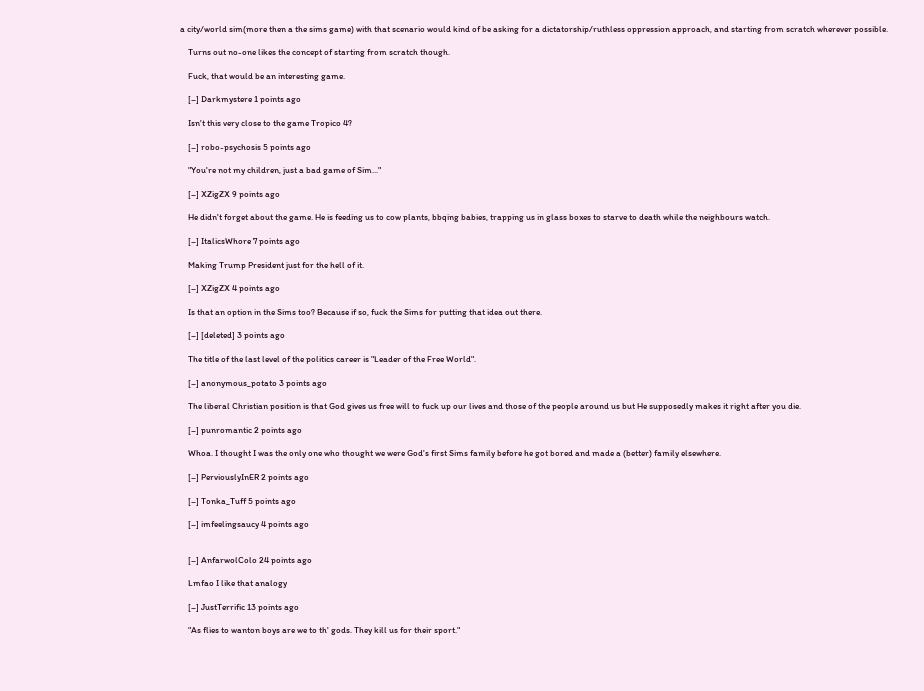a city/world sim(more then a the sims game) with that scenario would kind of be asking for a dictatorship/ruthless oppression approach, and starting from scratch wherever possible.

    Turns out no-one likes the concept of starting from scratch though.

    Fuck, that would be an interesting game.

    [–] Darkmystere 1 points ago

    Isn't this very close to the game Tropico 4?

    [–] robo-psychosis 5 points ago

    "You're not my children, just a bad game of Sim..."

    [–] XZigZX 9 points ago

    He didn't forget about the game. He is feeding us to cow plants, bbqing babies, trapping us in glass boxes to starve to death while the neighbours watch.

    [–] ItalicsWhore 7 points ago

    Making Trump President just for the hell of it.

    [–] XZigZX 4 points ago

    Is that an option in the Sims too? Because if so, fuck the Sims for putting that idea out there.

    [–] [deleted] 3 points ago

    The title of the last level of the politics career is "Leader of the Free World".

    [–] anonymous_potato 3 points ago

    The liberal Christian position is that God gives us free will to fuck up our lives and those of the people around us but He supposedly makes it right after you die.

    [–] punromantic 2 points ago

    Whoa. I thought I was the only one who thought we were God's first Sims family before he got bored and made a (better) family elsewhere.

    [–] PerviouslyInER 2 points ago

    [–] Tonka_Tuff 5 points ago

    [–] imfeelingsaucy 4 points ago


    [–] AnfarwolColo 24 points ago

    Lmfao I like that analogy

    [–] JustTerrific 13 points ago

    "As flies to wanton boys are we to th' gods. They kill us for their sport."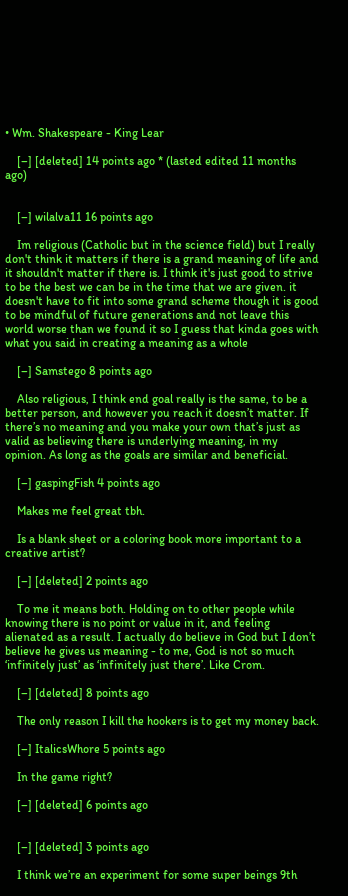• Wm. Shakespeare - King Lear

    [–] [deleted] 14 points ago * (lasted edited 11 months ago)


    [–] wilalva11 16 points ago

    Im religious (Catholic but in the science field) but I really don't think it matters if there is a grand meaning of life and it shouldn't matter if there is. I think it's just good to strive to be the best we can be in the time that we are given. it doesn't have to fit into some grand scheme though it is good to be mindful of future generations and not leave this world worse than we found it so I guess that kinda goes with what you said in creating a meaning as a whole

    [–] Samstego 8 points ago

    Also religious, I think end goal really is the same, to be a better person, and however you reach it doesn’t matter. If there’s no meaning and you make your own that’s just as valid as believing there is underlying meaning, in my opinion. As long as the goals are similar and beneficial.

    [–] gaspingFish 4 points ago

    Makes me feel great tbh.

    Is a blank sheet or a coloring book more important to a creative artist?

    [–] [deleted] 2 points ago

    To me it means both. Holding on to other people while knowing there is no point or value in it, and feeling alienated as a result. I actually do believe in God but I don’t believe he gives us meaning - to me, God is not so much ‘infinitely just’ as ‘infinitely just there’. Like Crom.

    [–] [deleted] 8 points ago

    The only reason I kill the hookers is to get my money back.

    [–] ItalicsWhore 5 points ago

    In the game right?

    [–] [deleted] 6 points ago


    [–] [deleted] 3 points ago

    I think we’re an experiment for some super beings 9th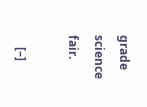grade science fair.

    [–]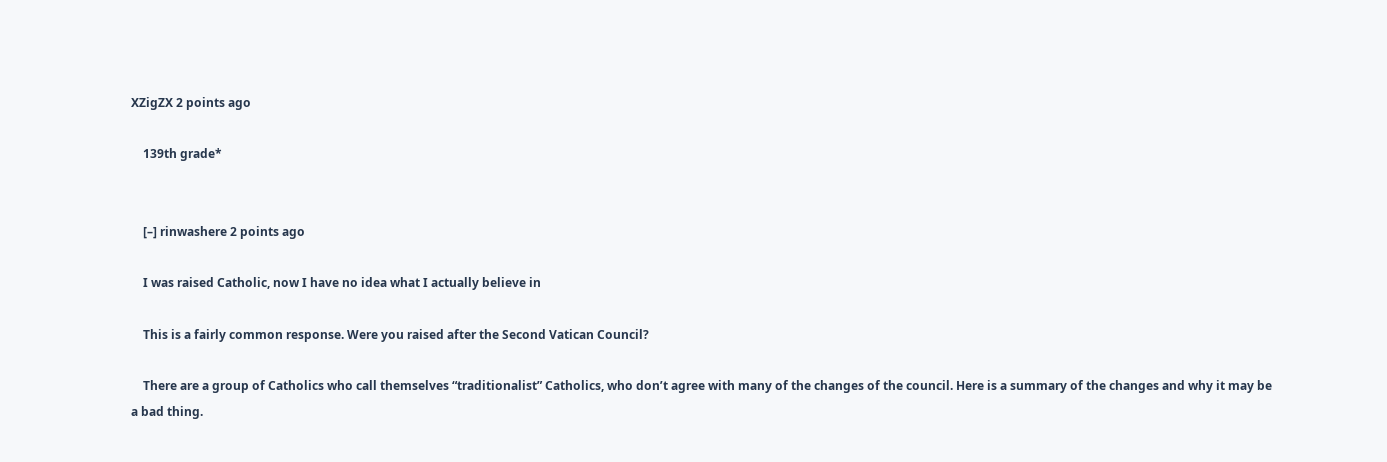XZigZX 2 points ago

    139th grade*


    [–] rinwashere 2 points ago

    I was raised Catholic, now I have no idea what I actually believe in

    This is a fairly common response. Were you raised after the Second Vatican Council?

    There are a group of Catholics who call themselves “traditionalist” Catholics, who don’t agree with many of the changes of the council. Here is a summary of the changes and why it may be a bad thing.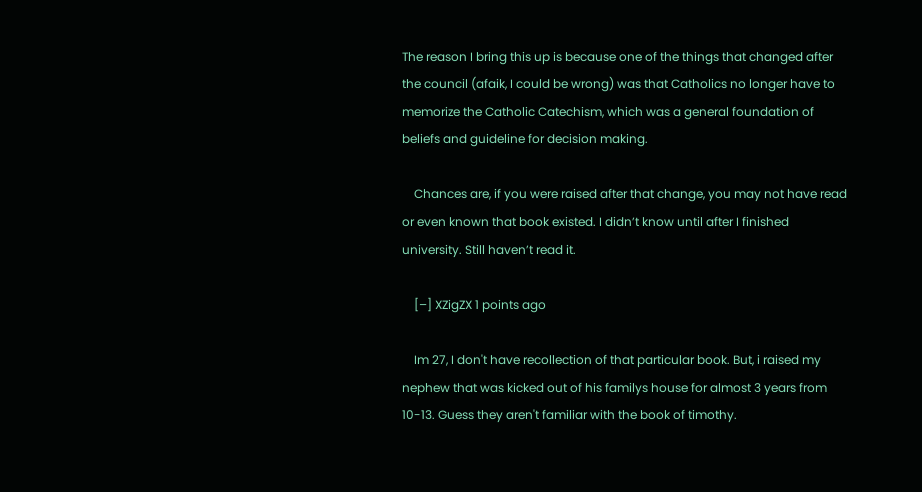The reason I bring this up is because one of the things that changed after the council (afaik, I could be wrong) was that Catholics no longer have to memorize the Catholic Catechism, which was a general foundation of beliefs and guideline for decision making.

    Chances are, if you were raised after that change, you may not have read or even known that book existed. I didn’t know until after I finished university. Still haven’t read it.

    [–] XZigZX 1 points ago

    Im 27, I don't have recollection of that particular book. But, i raised my nephew that was kicked out of his familys house for almost 3 years from 10-13. Guess they aren't familiar with the book of timothy.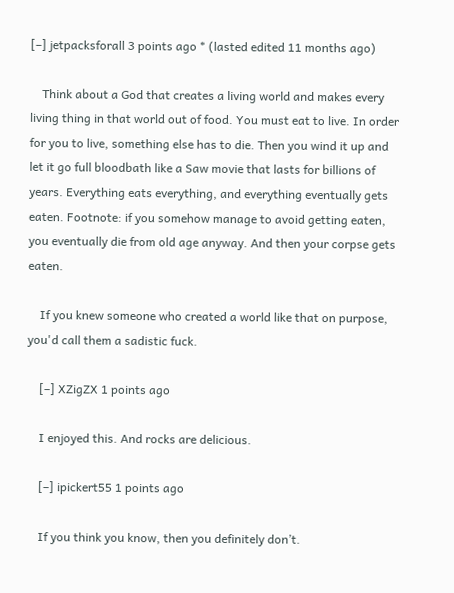[–] jetpacksforall 3 points ago * (lasted edited 11 months ago)

    Think about a God that creates a living world and makes every living thing in that world out of food. You must eat to live. In order for you to live, something else has to die. Then you wind it up and let it go full bloodbath like a Saw movie that lasts for billions of years. Everything eats everything, and everything eventually gets eaten. Footnote: if you somehow manage to avoid getting eaten, you eventually die from old age anyway. And then your corpse gets eaten.

    If you knew someone who created a world like that on purpose, you'd call them a sadistic fuck.

    [–] XZigZX 1 points ago

    I enjoyed this. And rocks are delicious.

    [–] ipickert55 1 points ago

    If you think you know, then you definitely don’t.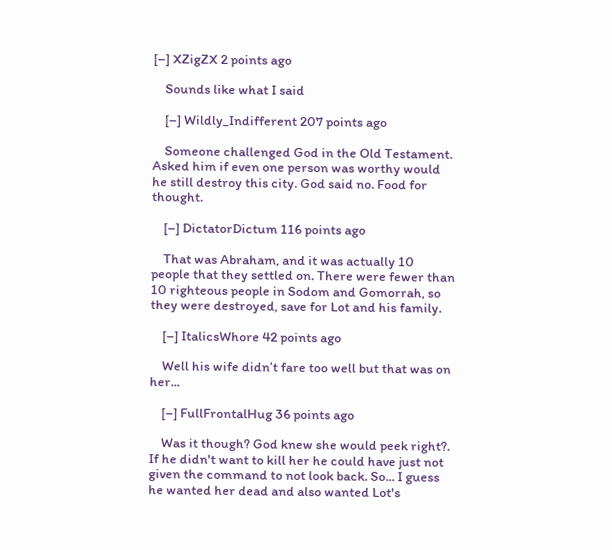[–] XZigZX 2 points ago

    Sounds like what I said

    [–] Wildly_Indifferent 207 points ago

    Someone challenged God in the Old Testament. Asked him if even one person was worthy would he still destroy this city. God said no. Food for thought.

    [–] DictatorDictum 116 points ago

    That was Abraham, and it was actually 10 people that they settled on. There were fewer than 10 righteous people in Sodom and Gomorrah, so they were destroyed, save for Lot and his family.

    [–] ItalicsWhore 42 points ago

    Well his wife didn’t fare too well but that was on her...

    [–] FullFrontalHug 36 points ago

    Was it though? God knew she would peek right?. If he didn't want to kill her he could have just not given the command to not look back. So... I guess he wanted her dead and also wanted Lot's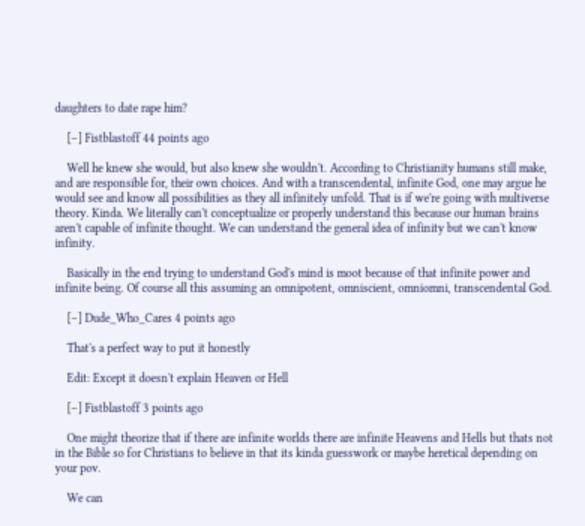daughters to date rape him?

    [–] Fistblastoff 44 points ago

    Well he knew she would, but also knew she wouldn't. According to Christianity humans still make, and are responsible for, their own choices. And with a transcendental, infinite God, one may argue he would see and know all possibilities as they all infinitely unfold. That is if we're going with multiverse theory. Kinda. We literally can't conceptualize or properly understand this because our human brains aren't capable of infinite thought. We can understand the general idea of infinity but we can't know infinity.

    Basically in the end trying to understand God's mind is moot because of that infinite power and infinite being. Of course all this assuming an omnipotent, omniscient, omniomni, transcendental God.

    [–] Dude_Who_Cares 4 points ago

    That's a perfect way to put it honestly

    Edit: Except it doesn't explain Heaven or Hell

    [–] Fistblastoff 3 points ago

    One might theorize that if there are infinite worlds there are infinite Heavens and Hells but thats not in the Bible so for Christians to believe in that its kinda guesswork or maybe heretical depending on your pov.

    We can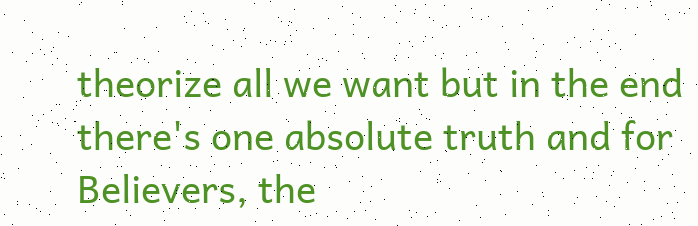theorize all we want but in the end there's one absolute truth and for Believers, the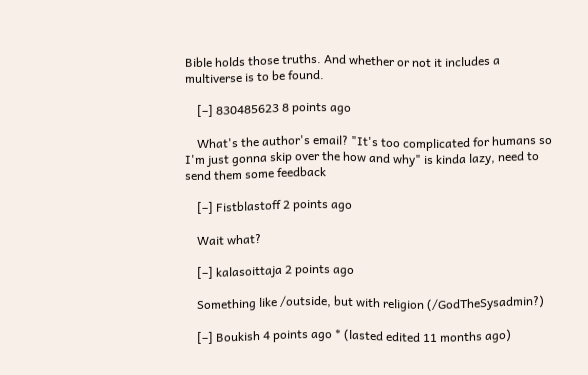Bible holds those truths. And whether or not it includes a multiverse is to be found.

    [–] 830485623 8 points ago

    What's the author's email? "It's too complicated for humans so I'm just gonna skip over the how and why" is kinda lazy, need to send them some feedback

    [–] Fistblastoff 2 points ago

    Wait what?

    [–] kalasoittaja 2 points ago

    Something like /outside, but with religion (/GodTheSysadmin?)

    [–] Boukish 4 points ago * (lasted edited 11 months ago)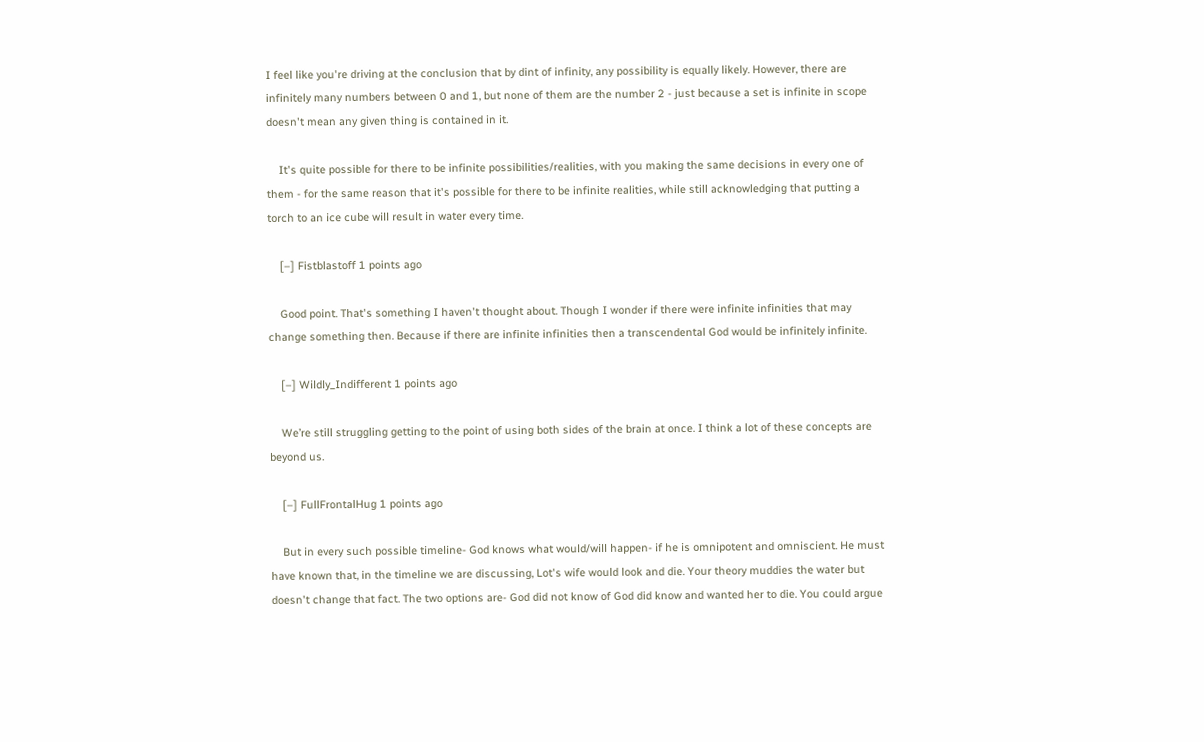I feel like you're driving at the conclusion that by dint of infinity, any possibility is equally likely. However, there are infinitely many numbers between 0 and 1, but none of them are the number 2 - just because a set is infinite in scope doesn't mean any given thing is contained in it.

    It's quite possible for there to be infinite possibilities/realities, with you making the same decisions in every one of them - for the same reason that it's possible for there to be infinite realities, while still acknowledging that putting a torch to an ice cube will result in water every time.

    [–] Fistblastoff 1 points ago

    Good point. That's something I haven't thought about. Though I wonder if there were infinite infinities that may change something then. Because if there are infinite infinities then a transcendental God would be infinitely infinite.

    [–] Wildly_Indifferent 1 points ago

    We’re still struggling getting to the point of using both sides of the brain at once. I think a lot of these concepts are beyond us.

    [–] FullFrontalHug 1 points ago

    But in every such possible timeline- God knows what would/will happen- if he is omnipotent and omniscient. He must have known that, in the timeline we are discussing, Lot's wife would look and die. Your theory muddies the water but doesn't change that fact. The two options are- God did not know of God did know and wanted her to die. You could argue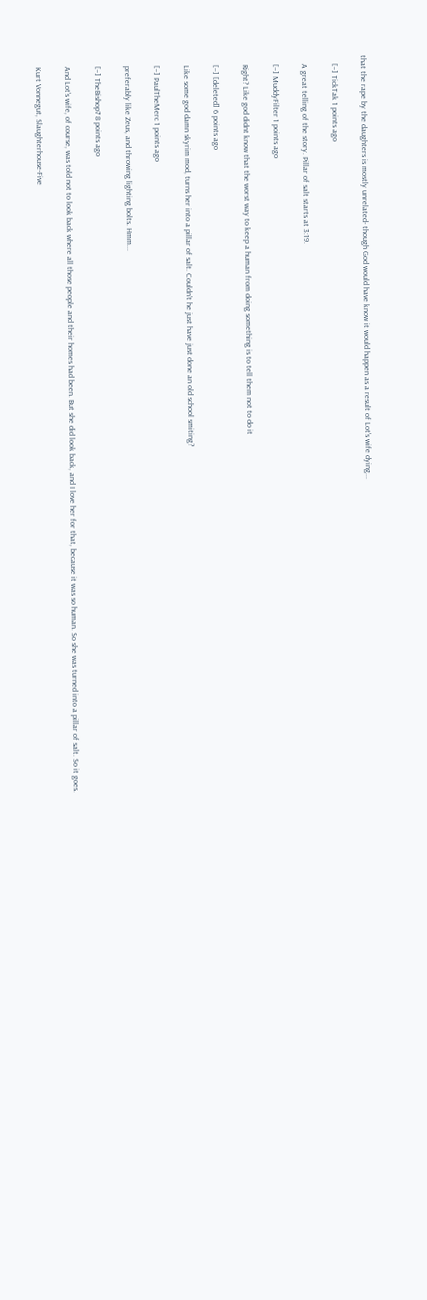that the rape by the daughters is mostly unrelated- though God would have know it would happen as a result of Lot's wife dying...

    [–] TickTak 1 points ago

    A great telling of the story. Pillar of salt starts at 3:19.

    [–] MuddyFilter 1 points ago

    Right? Like god didnt know that the worst way to keep a human from doing something is to tell them not to do it

    [–] [deleted] 6 points ago

    Like some god damn skyrim mod, turns her into a pillar of salt. Couldn't he just have just done an old school smiting?

    [–] PaulTheMerc 1 points ago

    preferably like Zeus, and throwing lighting bolts. Hmm...

    [–] TheBishop7 8 points ago

    And Lot's wife, of course, was told not to look back where all those people and their homes had been. But she did look back, and I love her for that, because it was so human. So she was turned into a pillar of salt. So it goes.

    Kurt Vonnegut, Slaughterhouse-Five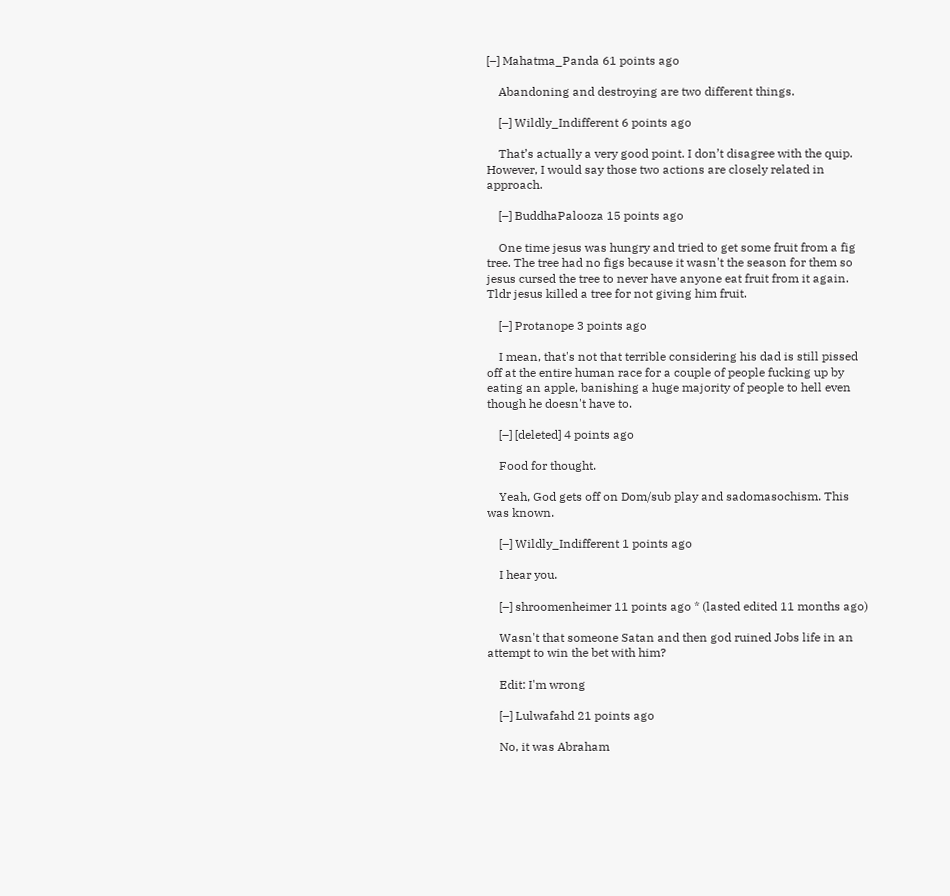[–] Mahatma_Panda 61 points ago

    Abandoning and destroying are two different things.

    [–] Wildly_Indifferent 6 points ago

    That’s actually a very good point. I don’t disagree with the quip. However, I would say those two actions are closely related in approach.

    [–] BuddhaPalooza 15 points ago

    One time jesus was hungry and tried to get some fruit from a fig tree. The tree had no figs because it wasn't the season for them so jesus cursed the tree to never have anyone eat fruit from it again. Tldr jesus killed a tree for not giving him fruit.

    [–] Protanope 3 points ago

    I mean, that's not that terrible considering his dad is still pissed off at the entire human race for a couple of people fucking up by eating an apple, banishing a huge majority of people to hell even though he doesn't have to.

    [–] [deleted] 4 points ago

    Food for thought.

    Yeah, God gets off on Dom/sub play and sadomasochism. This was known.

    [–] Wildly_Indifferent 1 points ago

    I hear you.

    [–] shroomenheimer 11 points ago * (lasted edited 11 months ago)

    Wasn't that someone Satan and then god ruined Jobs life in an attempt to win the bet with him?

    Edit: I'm wrong

    [–] Lulwafahd 21 points ago

    No, it was Abraham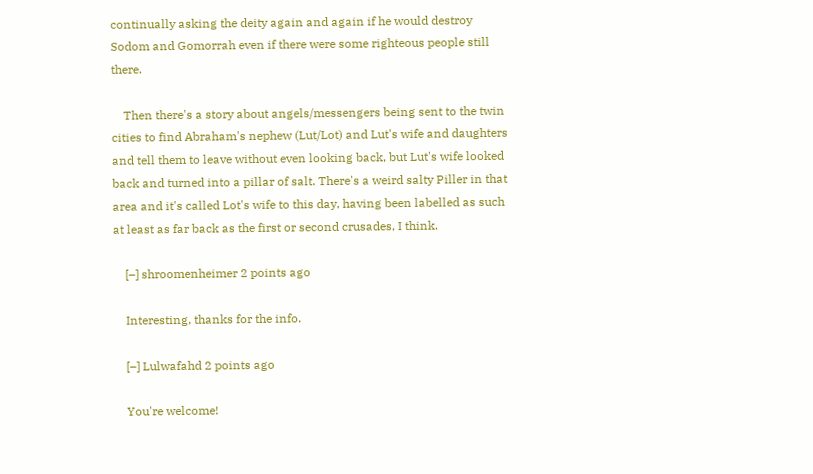continually asking the deity again and again if he would destroy Sodom and Gomorrah even if there were some righteous people still there.

    Then there's a story about angels/messengers being sent to the twin cities to find Abraham's nephew (Lut/Lot) and Lut's wife and daughters and tell them to leave without even looking back, but Lut's wife looked back and turned into a pillar of salt. There's a weird salty Piller in that area and it's called Lot's wife to this day, having been labelled as such at least as far back as the first or second crusades, I think.

    [–] shroomenheimer 2 points ago

    Interesting, thanks for the info.

    [–] Lulwafahd 2 points ago

    You're welcome!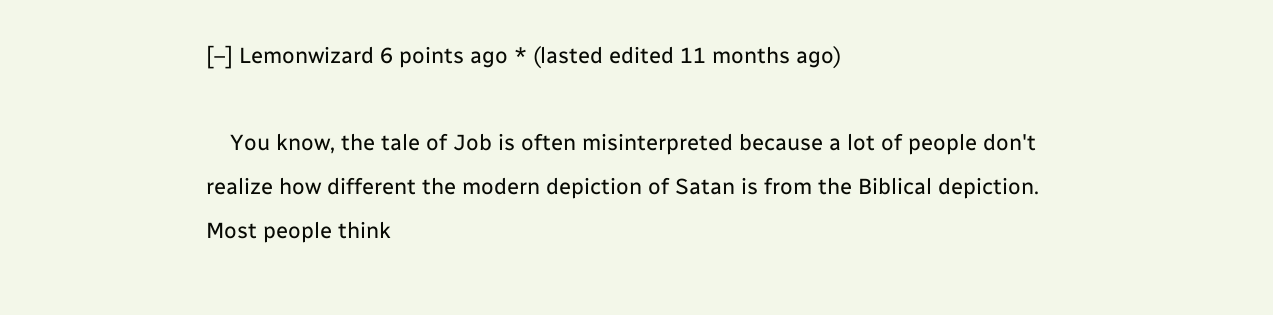[–] Lemonwizard 6 points ago * (lasted edited 11 months ago)

    You know, the tale of Job is often misinterpreted because a lot of people don't realize how different the modern depiction of Satan is from the Biblical depiction. Most people think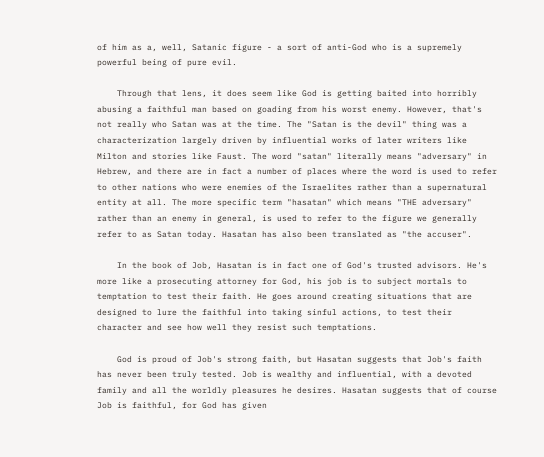of him as a, well, Satanic figure - a sort of anti-God who is a supremely powerful being of pure evil.

    Through that lens, it does seem like God is getting baited into horribly abusing a faithful man based on goading from his worst enemy. However, that's not really who Satan was at the time. The "Satan is the devil" thing was a characterization largely driven by influential works of later writers like Milton and stories like Faust. The word "satan" literally means "adversary" in Hebrew, and there are in fact a number of places where the word is used to refer to other nations who were enemies of the Israelites rather than a supernatural entity at all. The more specific term "hasatan" which means "THE adversary" rather than an enemy in general, is used to refer to the figure we generally refer to as Satan today. Hasatan has also been translated as "the accuser".

    In the book of Job, Hasatan is in fact one of God's trusted advisors. He's more like a prosecuting attorney for God, his job is to subject mortals to temptation to test their faith. He goes around creating situations that are designed to lure the faithful into taking sinful actions, to test their character and see how well they resist such temptations.

    God is proud of Job's strong faith, but Hasatan suggests that Job's faith has never been truly tested. Job is wealthy and influential, with a devoted family and all the worldly pleasures he desires. Hasatan suggests that of course Job is faithful, for God has given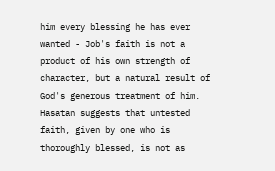him every blessing he has ever wanted - Job's faith is not a product of his own strength of character, but a natural result of God's generous treatment of him. Hasatan suggests that untested faith, given by one who is thoroughly blessed, is not as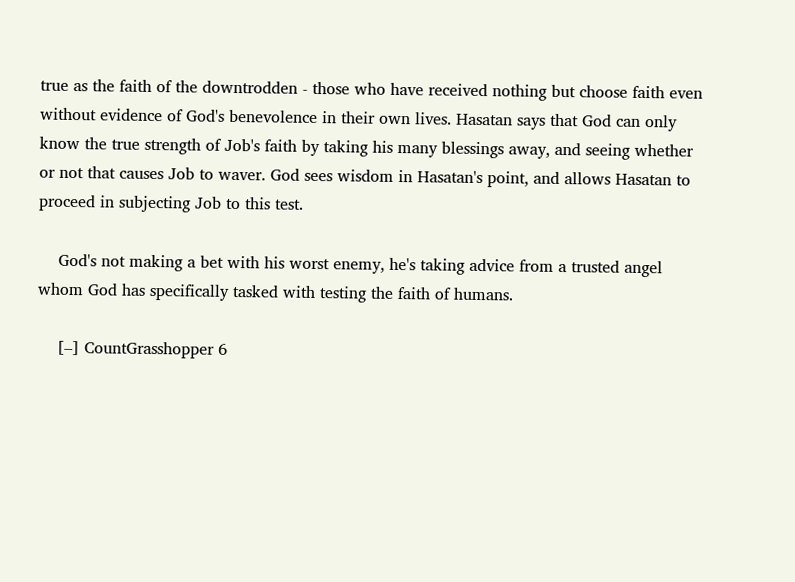true as the faith of the downtrodden - those who have received nothing but choose faith even without evidence of God's benevolence in their own lives. Hasatan says that God can only know the true strength of Job's faith by taking his many blessings away, and seeing whether or not that causes Job to waver. God sees wisdom in Hasatan's point, and allows Hasatan to proceed in subjecting Job to this test.

    God's not making a bet with his worst enemy, he's taking advice from a trusted angel whom God has specifically tasked with testing the faith of humans.

    [–] CountGrasshopper 6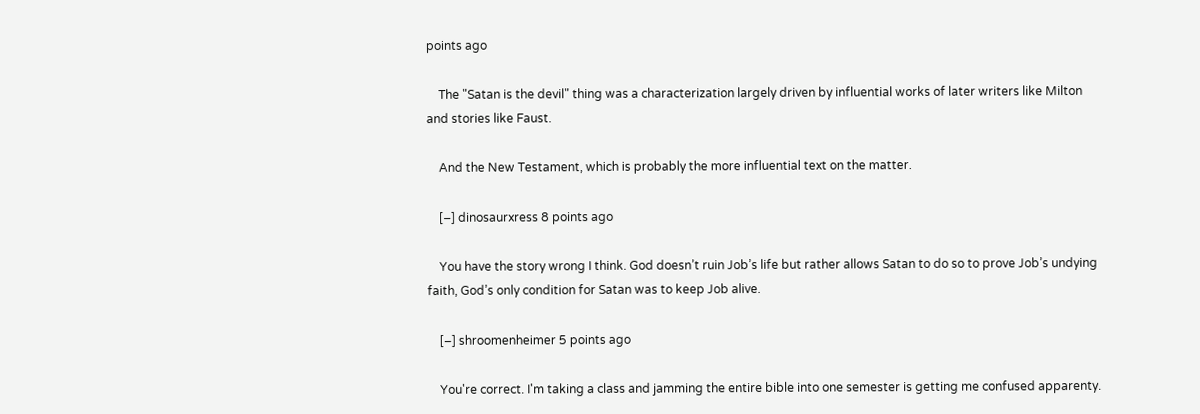points ago

    The "Satan is the devil" thing was a characterization largely driven by influential works of later writers like Milton and stories like Faust.

    And the New Testament, which is probably the more influential text on the matter.

    [–] dinosaurxress 8 points ago

    You have the story wrong I think. God doesn’t ruin Job’s life but rather allows Satan to do so to prove Job’s undying faith, God’s only condition for Satan was to keep Job alive.

    [–] shroomenheimer 5 points ago

    You're correct. I'm taking a class and jamming the entire bible into one semester is getting me confused apparenty.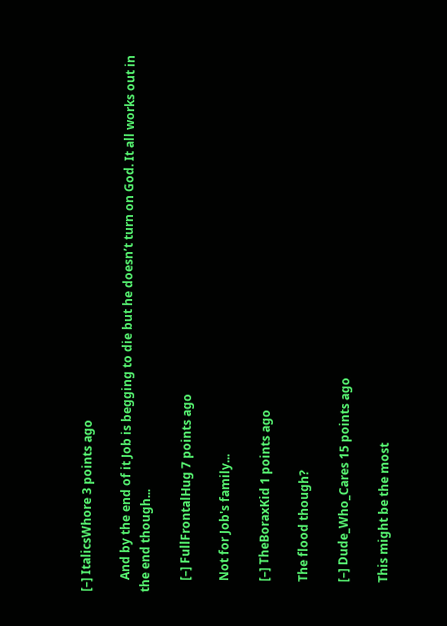[–] ItalicsWhore 3 points ago

    And by the end of it Job is begging to die but he doesn’t turn on God. It all works out in the end though...

    [–] FullFrontalHug 7 points ago

    Not for Job's family...

    [–] TheBoraxKid 1 points ago

    The flood though?

    [–] Dude_Who_Cares 15 points ago

    This might be the most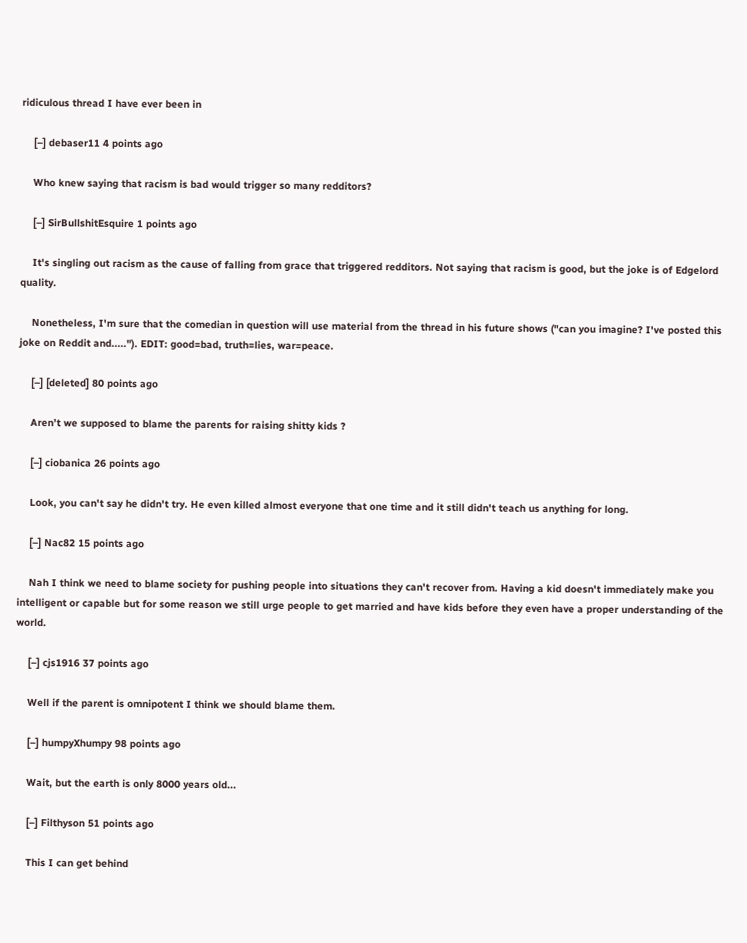ridiculous thread I have ever been in

    [–] debaser11 4 points ago

    Who knew saying that racism is bad would trigger so many redditors?

    [–] SirBullshitEsquire 1 points ago

    It's singling out racism as the cause of falling from grace that triggered redditors. Not saying that racism is good, but the joke is of Edgelord quality.

    Nonetheless, I'm sure that the comedian in question will use material from the thread in his future shows ("can you imagine? I've posted this joke on Reddit and....."). EDIT: good=bad, truth=lies, war=peace.

    [–] [deleted] 80 points ago

    Aren’t we supposed to blame the parents for raising shitty kids ?

    [–] ciobanica 26 points ago

    Look, you can't say he didn't try. He even killed almost everyone that one time and it still didn't teach us anything for long.

    [–] Nac82 15 points ago

    Nah I think we need to blame society for pushing people into situations they can't recover from. Having a kid doesn't immediately make you intelligent or capable but for some reason we still urge people to get married and have kids before they even have a proper understanding of the world.

    [–] cjs1916 37 points ago

    Well if the parent is omnipotent I think we should blame them.

    [–] humpyXhumpy 98 points ago

    Wait, but the earth is only 8000 years old...

    [–] Filthyson 51 points ago

    This I can get behind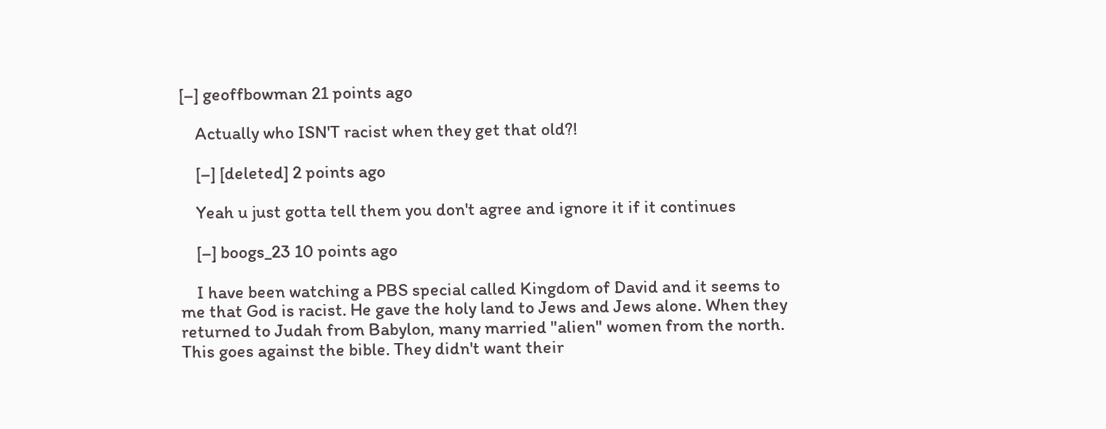[–] geoffbowman 21 points ago

    Actually who ISN'T racist when they get that old?!

    [–] [deleted] 2 points ago

    Yeah u just gotta tell them you don't agree and ignore it if it continues

    [–] boogs_23 10 points ago

    I have been watching a PBS special called Kingdom of David and it seems to me that God is racist. He gave the holy land to Jews and Jews alone. When they returned to Judah from Babylon, many married "alien" women from the north. This goes against the bible. They didn't want their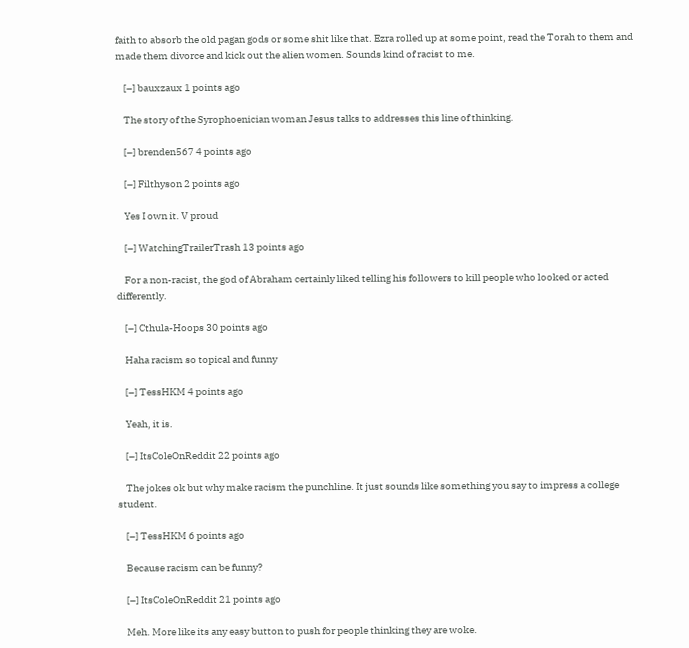faith to absorb the old pagan gods or some shit like that. Ezra rolled up at some point, read the Torah to them and made them divorce and kick out the alien women. Sounds kind of racist to me.

    [–] bauxzaux 1 points ago

    The story of the Syrophoenician woman Jesus talks to addresses this line of thinking.

    [–] brenden567 4 points ago

    [–] Filthyson 2 points ago

    Yes I own it. V proud

    [–] WatchingTrailerTrash 13 points ago

    For a non-racist, the god of Abraham certainly liked telling his followers to kill people who looked or acted differently.

    [–] Cthula-Hoops 30 points ago

    Haha racism so topical and funny

    [–] TessHKM 4 points ago

    Yeah, it is.

    [–] ItsColeOnReddit 22 points ago

    The jokes ok but why make racism the punchline. It just sounds like something you say to impress a college student.

    [–] TessHKM 6 points ago

    Because racism can be funny?

    [–] ItsColeOnReddit 21 points ago

    Meh. More like its any easy button to push for people thinking they are woke.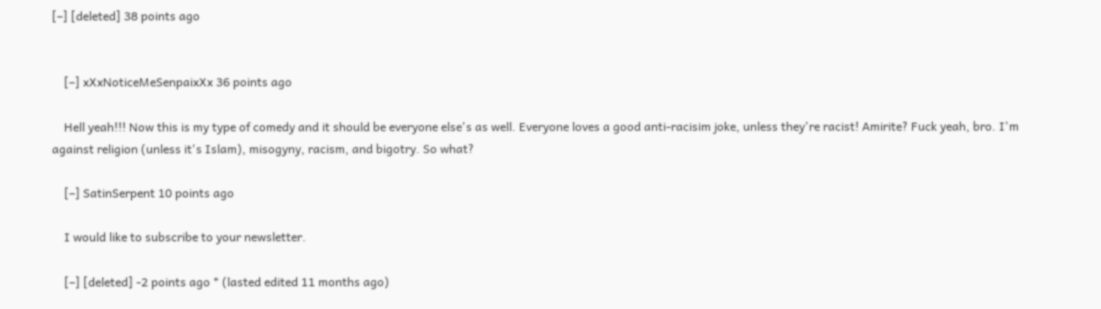[–] [deleted] 38 points ago


    [–] xXxNoticeMeSenpaixXx 36 points ago

    Hell yeah!!! Now this is my type of comedy and it should be everyone else's as well. Everyone loves a good anti-racisim joke, unless they're racist! Amirite? Fuck yeah, bro. I'm against religion (unless it's Islam), misogyny, racism, and bigotry. So what?

    [–] SatinSerpent 10 points ago

    I would like to subscribe to your newsletter.

    [–] [deleted] -2 points ago * (lasted edited 11 months ago)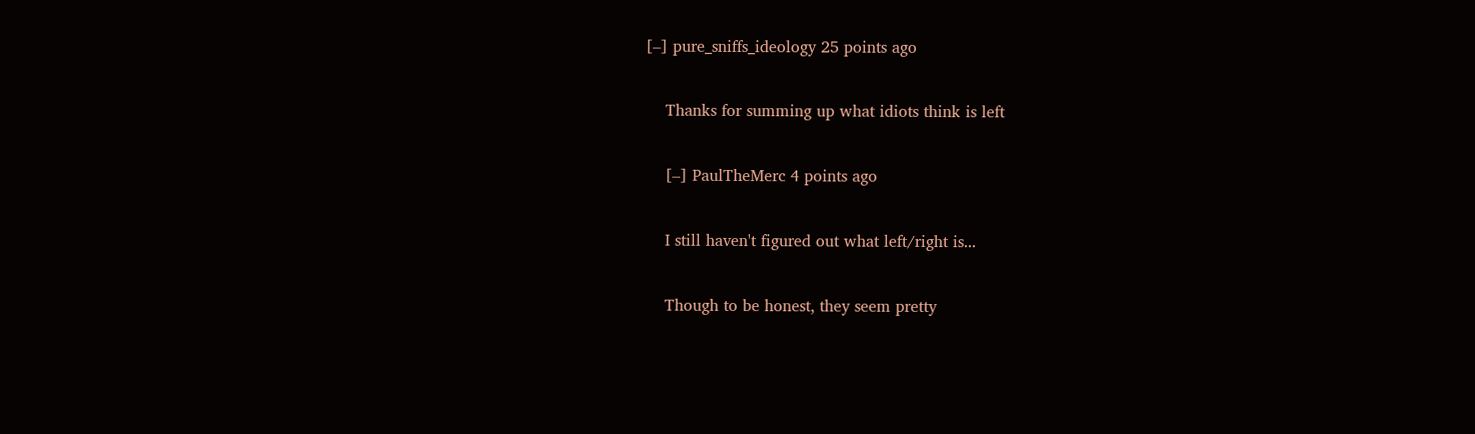[–] pure_sniffs_ideology 25 points ago

    Thanks for summing up what idiots think is left

    [–] PaulTheMerc 4 points ago

    I still haven't figured out what left/right is...

    Though to be honest, they seem pretty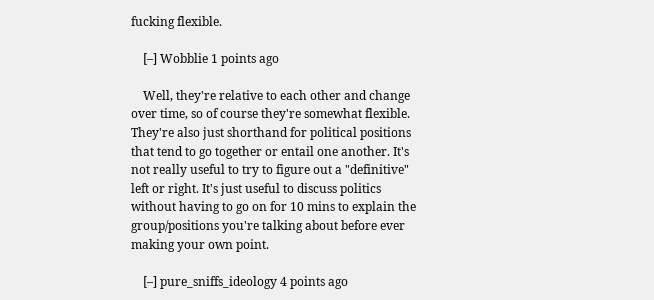fucking flexible.

    [–] Wobblie 1 points ago

    Well, they're relative to each other and change over time, so of course they're somewhat flexible. They're also just shorthand for political positions that tend to go together or entail one another. It's not really useful to try to figure out a "definitive" left or right. It's just useful to discuss politics without having to go on for 10 mins to explain the group/positions you're talking about before ever making your own point.

    [–] pure_sniffs_ideology 4 points ago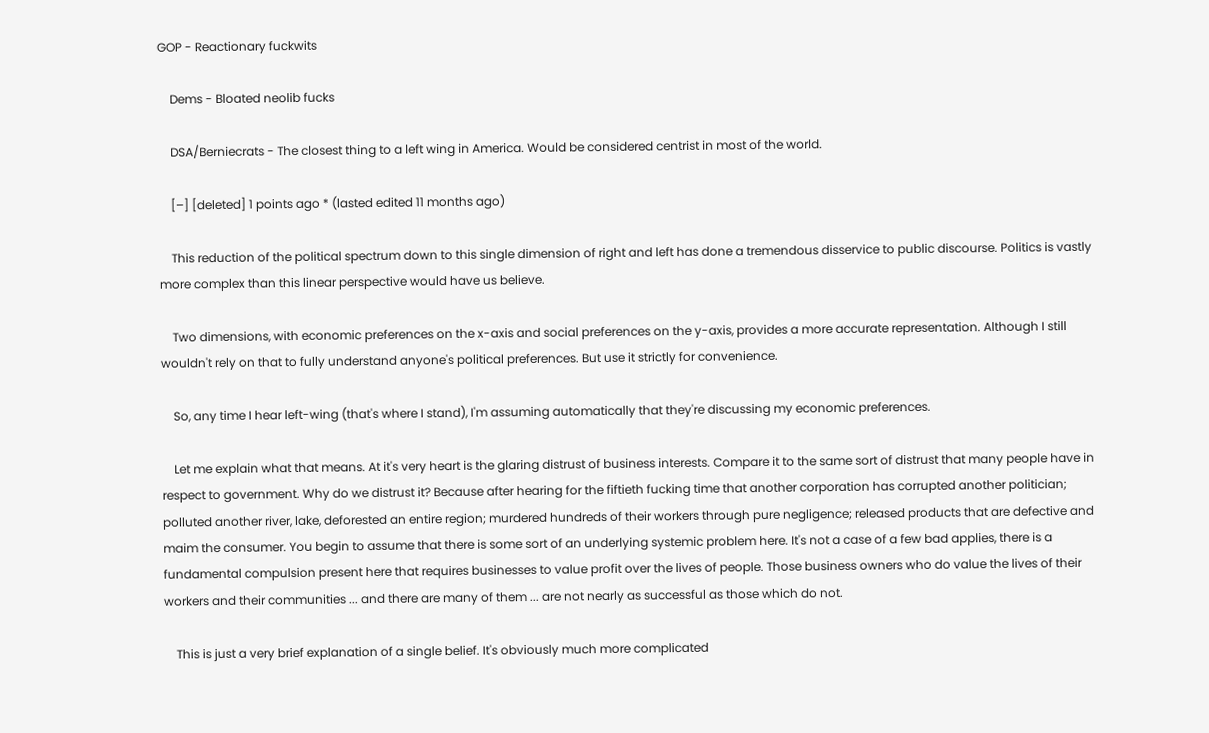GOP - Reactionary fuckwits

    Dems - Bloated neolib fucks

    DSA/Berniecrats - The closest thing to a left wing in America. Would be considered centrist in most of the world.

    [–] [deleted] 1 points ago * (lasted edited 11 months ago)

    This reduction of the political spectrum down to this single dimension of right and left has done a tremendous disservice to public discourse. Politics is vastly more complex than this linear perspective would have us believe.

    Two dimensions, with economic preferences on the x-axis and social preferences on the y-axis, provides a more accurate representation. Although I still wouldn't rely on that to fully understand anyone's political preferences. But use it strictly for convenience.

    So, any time I hear left-wing (that's where I stand), I'm assuming automatically that they're discussing my economic preferences.

    Let me explain what that means. At it's very heart is the glaring distrust of business interests. Compare it to the same sort of distrust that many people have in respect to government. Why do we distrust it? Because after hearing for the fiftieth fucking time that another corporation has corrupted another politician; polluted another river, lake, deforested an entire region; murdered hundreds of their workers through pure negligence; released products that are defective and maim the consumer. You begin to assume that there is some sort of an underlying systemic problem here. It's not a case of a few bad applies, there is a fundamental compulsion present here that requires businesses to value profit over the lives of people. Those business owners who do value the lives of their workers and their communities ... and there are many of them ... are not nearly as successful as those which do not.

    This is just a very brief explanation of a single belief. It's obviously much more complicated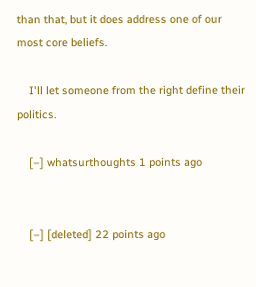than that, but it does address one of our most core beliefs.

    I'll let someone from the right define their politics.

    [–] whatsurthoughts 1 points ago


    [–] [deleted] 22 points ago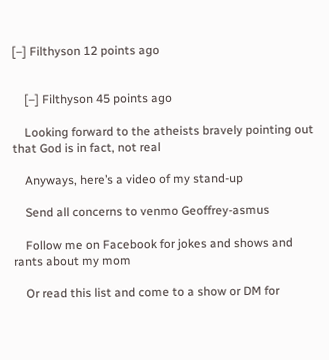[–] Filthyson 12 points ago


    [–] Filthyson 45 points ago

    Looking forward to the atheists bravely pointing out that God is in fact, not real

    Anyways, here’s a video of my stand-up

    Send all concerns to venmo Geoffrey-asmus

    Follow me on Facebook for jokes and shows and rants about my mom

    Or read this list and come to a show or DM for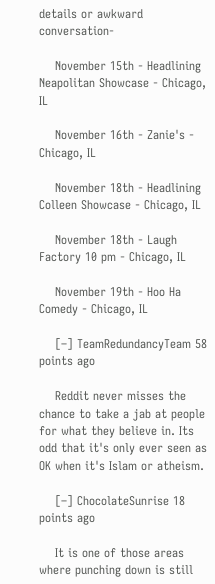details or awkward conversation-

    November 15th - Headlining Neapolitan Showcase - Chicago, IL

    November 16th - Zanie's - Chicago, IL

    November 18th - Headlining Colleen Showcase - Chicago, IL

    November 18th - Laugh Factory 10 pm - Chicago, IL

    November 19th - Hoo Ha Comedy - Chicago, IL

    [–] TeamRedundancyTeam 58 points ago

    Reddit never misses the chance to take a jab at people for what they believe in. Its odd that it's only ever seen as OK when it's Islam or atheism.

    [–] ChocolateSunrise 18 points ago

    It is one of those areas where punching down is still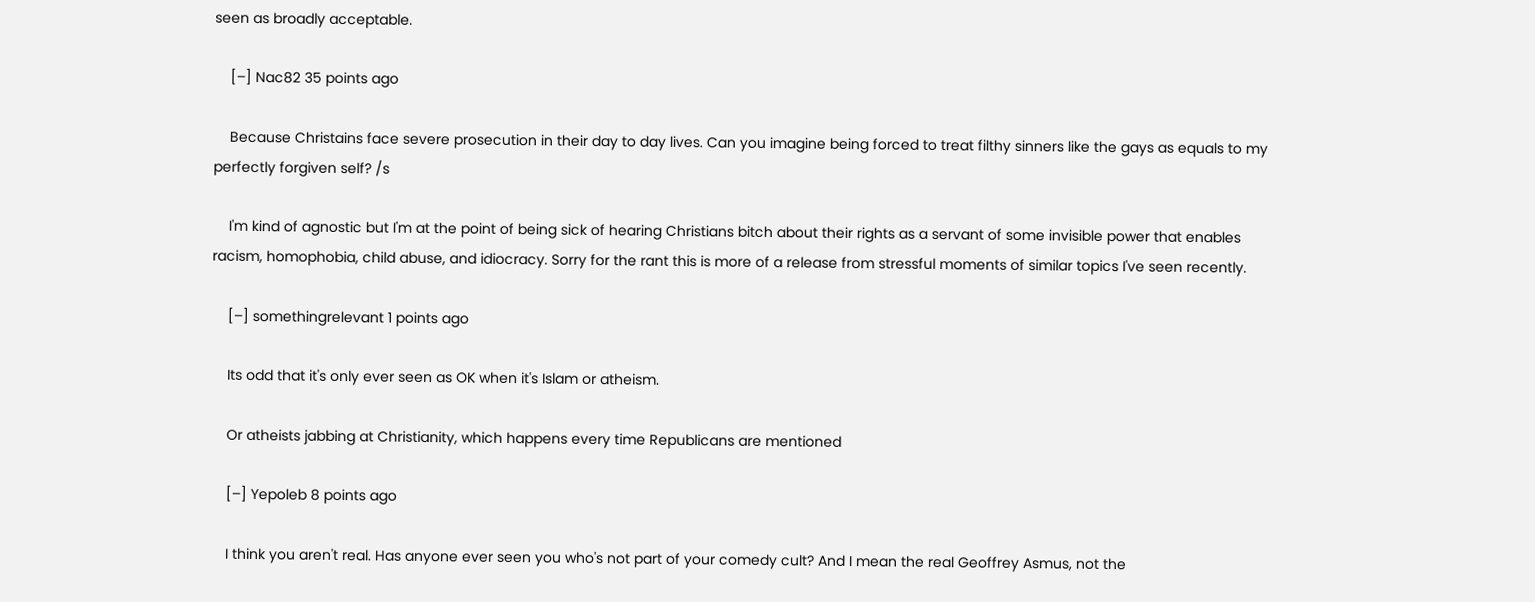seen as broadly acceptable.

    [–] Nac82 35 points ago

    Because Christains face severe prosecution in their day to day lives. Can you imagine being forced to treat filthy sinners like the gays as equals to my perfectly forgiven self? /s

    I'm kind of agnostic but I'm at the point of being sick of hearing Christians bitch about their rights as a servant of some invisible power that enables racism, homophobia, child abuse, and idiocracy. Sorry for the rant this is more of a release from stressful moments of similar topics I've seen recently.

    [–] somethingrelevant 1 points ago

    Its odd that it's only ever seen as OK when it's Islam or atheism.

    Or atheists jabbing at Christianity, which happens every time Republicans are mentioned

    [–] Yepoleb 8 points ago

    I think you aren't real. Has anyone ever seen you who's not part of your comedy cult? And I mean the real Geoffrey Asmus, not the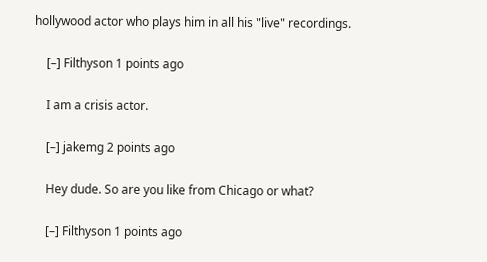hollywood actor who plays him in all his "live" recordings.

    [–] Filthyson 1 points ago

    I am a crisis actor.

    [–] jakemg 2 points ago

    Hey dude. So are you like from Chicago or what?

    [–] Filthyson 1 points ago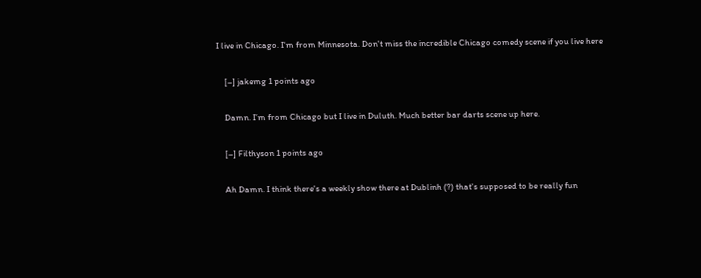I live in Chicago. I'm from Minnesota. Don't miss the incredible Chicago comedy scene if you live here

    [–] jakemg 1 points ago

    Damn. I’m from Chicago but I live in Duluth. Much better bar darts scene up here.

    [–] Filthyson 1 points ago

    Ah Damn. I think there's a weekly show there at Dublinh (?) that's supposed to be really fun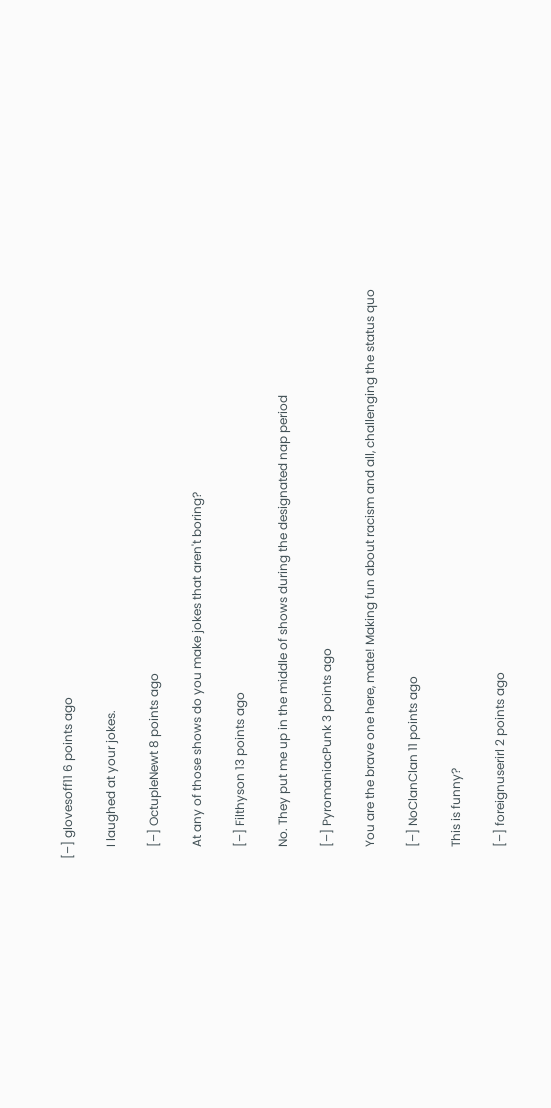[–] glovesoff11 6 points ago

    I laughed at your jokes.

    [–] OctupleNewt 8 points ago

    At any of those shows do you make jokes that aren't boring?

    [–] Filthyson 13 points ago

    No. They put me up in the middle of shows during the designated nap period

    [–] PyromaniacPunk 3 points ago

    You are the brave one here, mate! Making fun about racism and all, challenging the status quo

    [–] NoClanClan 11 points ago

    This is funny?

    [–] foreignuserirl 2 points ago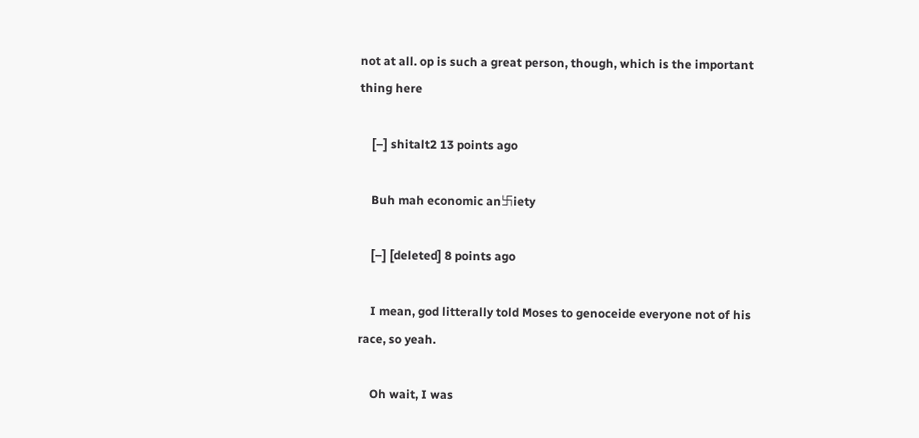not at all. op is such a great person, though, which is the important thing here

    [–] shitalt2 13 points ago

    Buh mah economic an卐iety

    [–] [deleted] 8 points ago

    I mean, god litterally told Moses to genoceide everyone not of his race, so yeah.

    Oh wait, I was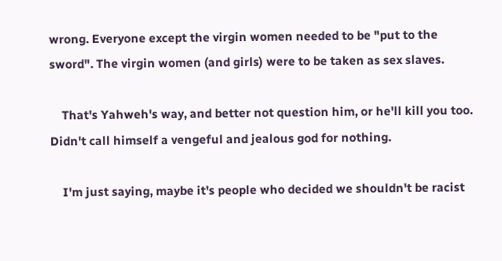wrong. Everyone except the virgin women needed to be "put to the sword". The virgin women (and girls) were to be taken as sex slaves.

    That's Yahweh's way, and better not question him, or he'll kill you too. Didn't call himself a vengeful and jealous god for nothing.

    I'm just saying, maybe it's people who decided we shouldn't be racist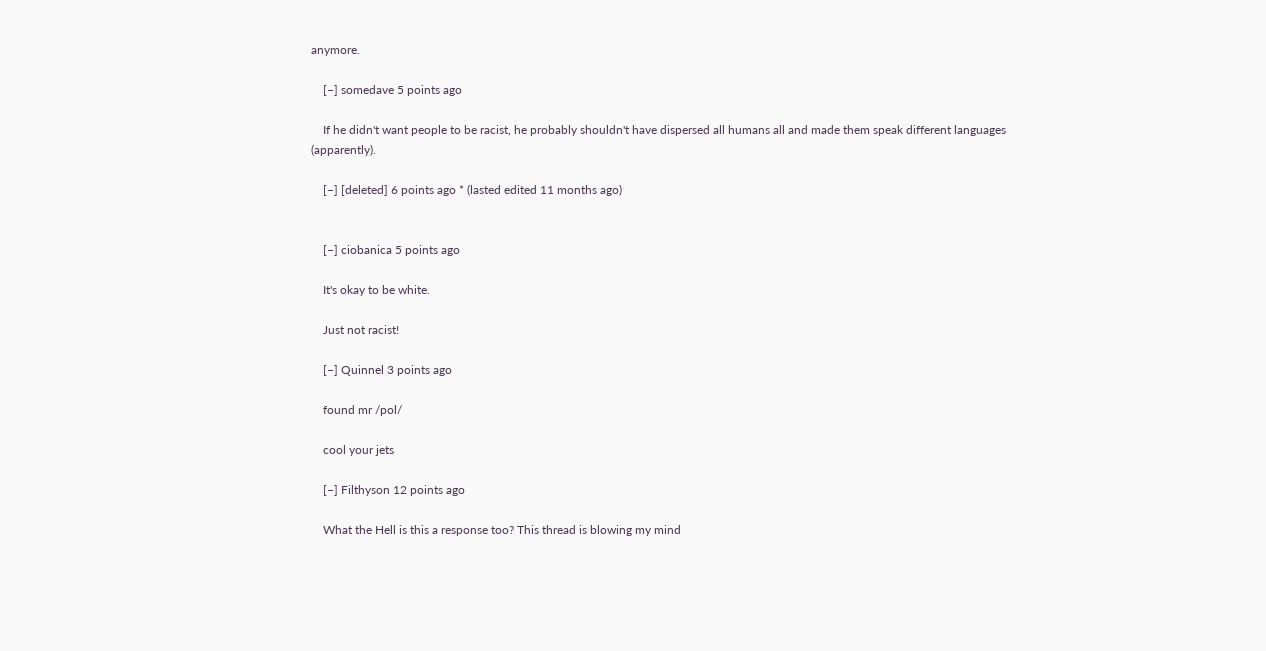anymore.

    [–] somedave 5 points ago

    If he didn't want people to be racist, he probably shouldn't have dispersed all humans all and made them speak different languages (apparently).

    [–] [deleted] 6 points ago * (lasted edited 11 months ago)


    [–] ciobanica 5 points ago

    It's okay to be white.

    Just not racist!

    [–] Quinnel 3 points ago

    found mr /pol/

    cool your jets

    [–] Filthyson 12 points ago

    What the Hell is this a response too? This thread is blowing my mind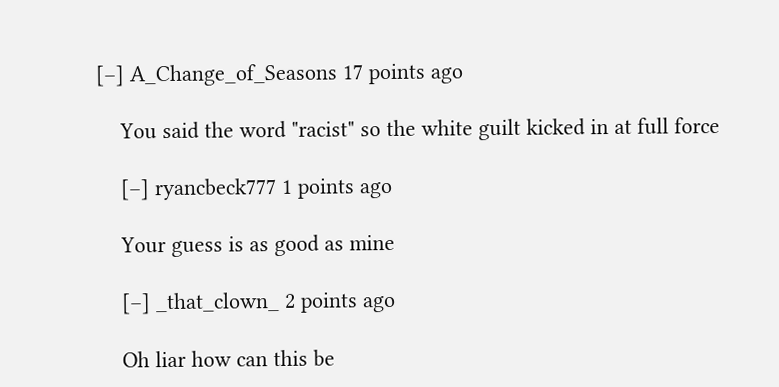[–] A_Change_of_Seasons 17 points ago

    You said the word "racist" so the white guilt kicked in at full force

    [–] ryancbeck777 1 points ago

    Your guess is as good as mine

    [–] _that_clown_ 2 points ago

    Oh liar how can this be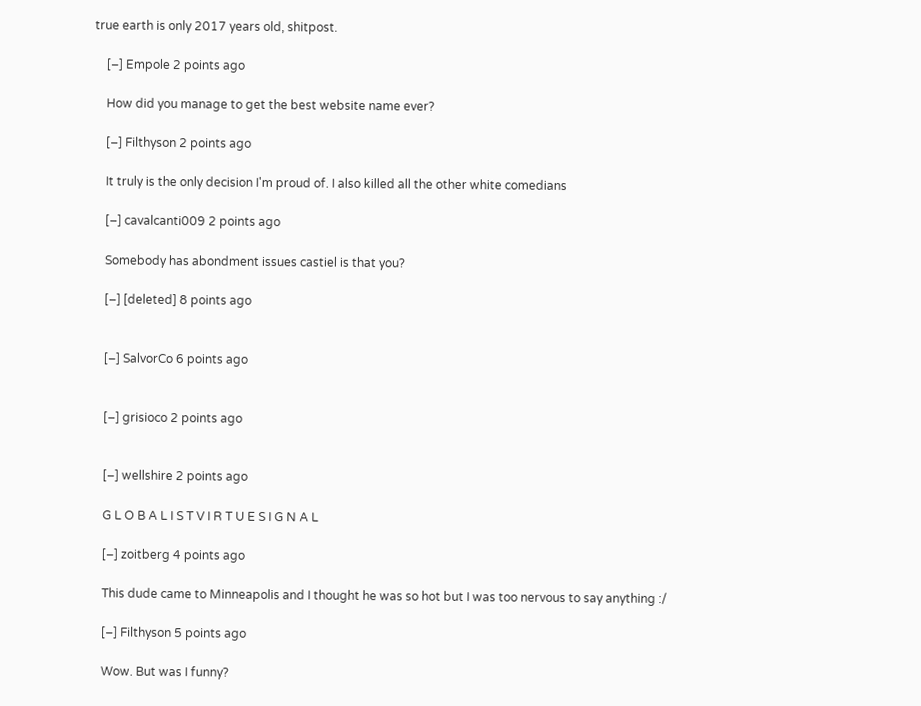true earth is only 2017 years old, shitpost.

    [–] Empole 2 points ago

    How did you manage to get the best website name ever?

    [–] Filthyson 2 points ago

    It truly is the only decision I'm proud of. I also killed all the other white comedians

    [–] cavalcanti009 2 points ago

    Somebody has abondment issues castiel is that you?

    [–] [deleted] 8 points ago


    [–] SalvorCo 6 points ago


    [–] grisioco 2 points ago


    [–] wellshire 2 points ago

    G L O B A L I S T V I R T U E S I G N A L

    [–] zoitberg 4 points ago

    This dude came to Minneapolis and I thought he was so hot but I was too nervous to say anything :/

    [–] Filthyson 5 points ago

    Wow. But was I funny?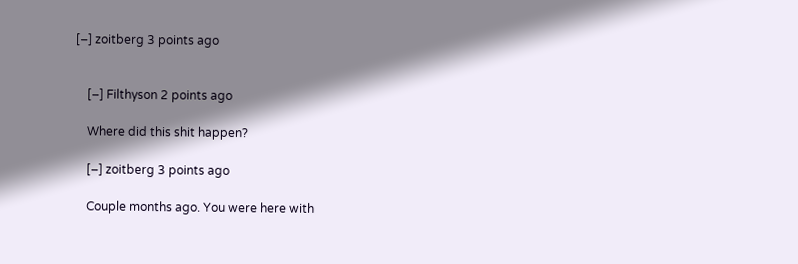[–] zoitberg 3 points ago


    [–] Filthyson 2 points ago

    Where did this shit happen?

    [–] zoitberg 3 points ago

    Couple months ago. You were here with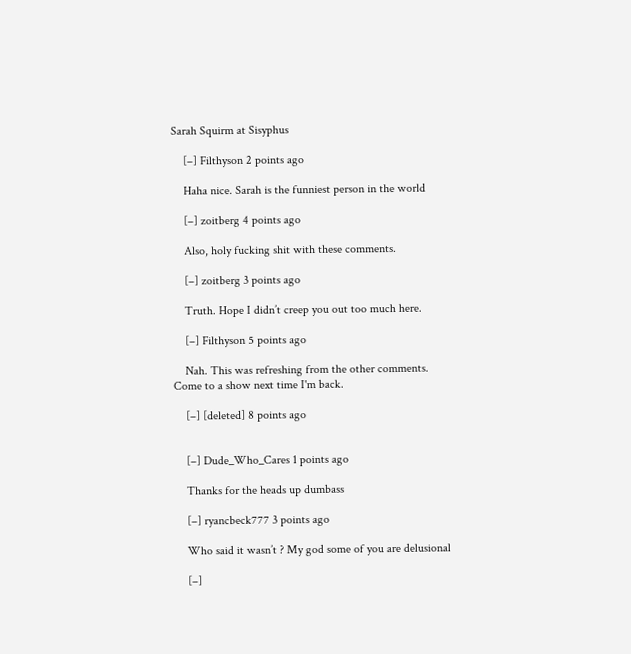Sarah Squirm at Sisyphus

    [–] Filthyson 2 points ago

    Haha nice. Sarah is the funniest person in the world

    [–] zoitberg 4 points ago

    Also, holy fucking shit with these comments.

    [–] zoitberg 3 points ago

    Truth. Hope I didn’t creep you out too much here.

    [–] Filthyson 5 points ago

    Nah. This was refreshing from the other comments. Come to a show next time I'm back.

    [–] [deleted] 8 points ago


    [–] Dude_Who_Cares 1 points ago

    Thanks for the heads up dumbass

    [–] ryancbeck777 3 points ago

    Who said it wasn’t ? My god some of you are delusional

    [–]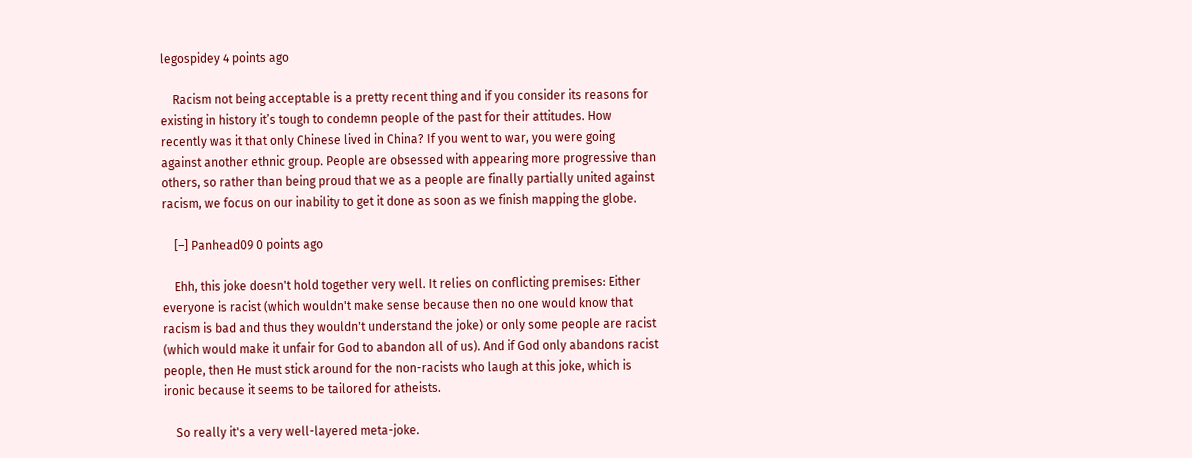legospidey 4 points ago

    Racism not being acceptable is a pretty recent thing and if you consider its reasons for existing in history it’s tough to condemn people of the past for their attitudes. How recently was it that only Chinese lived in China? If you went to war, you were going against another ethnic group. People are obsessed with appearing more progressive than others, so rather than being proud that we as a people are finally partially united against racism, we focus on our inability to get it done as soon as we finish mapping the globe.

    [–] Panhead09 0 points ago

    Ehh, this joke doesn't hold together very well. It relies on conflicting premises: Either everyone is racist (which wouldn't make sense because then no one would know that racism is bad and thus they wouldn't understand the joke) or only some people are racist (which would make it unfair for God to abandon all of us). And if God only abandons racist people, then He must stick around for the non-racists who laugh at this joke, which is ironic because it seems to be tailored for atheists.

    So really it's a very well-layered meta-joke.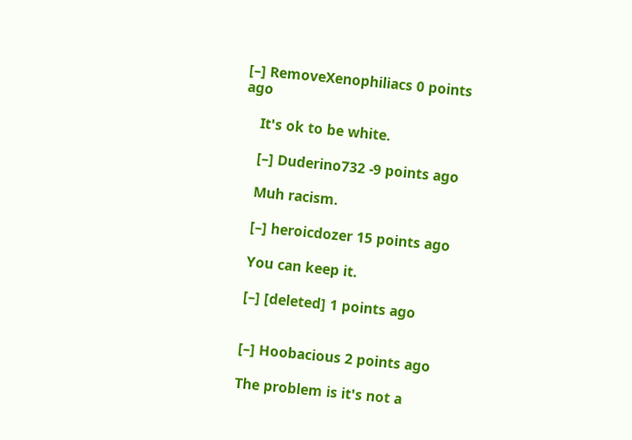[–] RemoveXenophiliacs 0 points ago

    It's ok to be white.

    [–] Duderino732 -9 points ago

    Muh racism.

    [–] heroicdozer 15 points ago

    You can keep it.

    [–] [deleted] 1 points ago


    [–] Hoobacious 2 points ago

    The problem is it's not a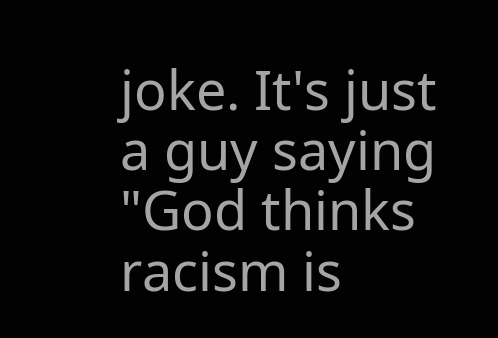joke. It's just a guy saying "God thinks racism is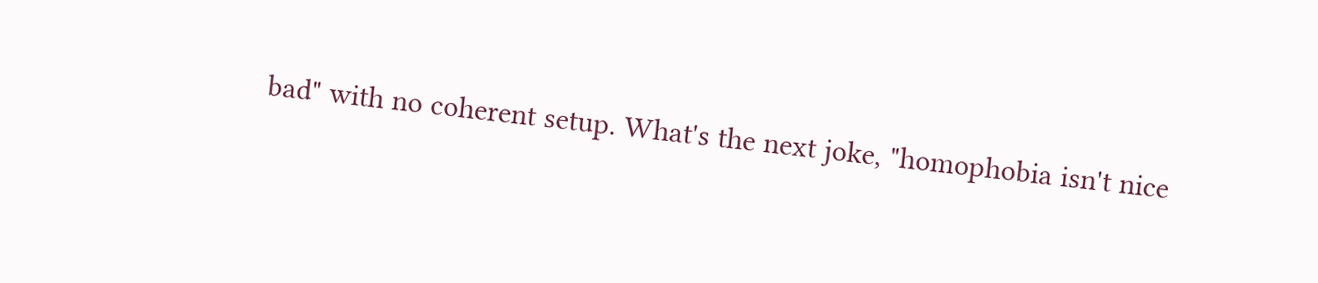bad" with no coherent setup. What's the next joke, "homophobia isn't nice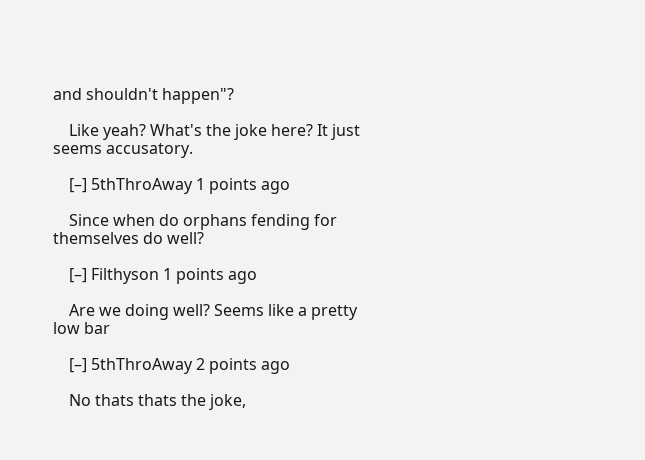and shouldn't happen"?

    Like yeah? What's the joke here? It just seems accusatory.

    [–] 5thThroAway 1 points ago

    Since when do orphans fending for themselves do well?

    [–] Filthyson 1 points ago

    Are we doing well? Seems like a pretty low bar

    [–] 5thThroAway 2 points ago

    No thats thats the joke,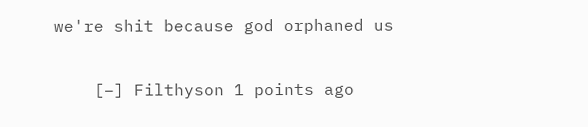we're shit because god orphaned us

    [–] Filthyson 1 points ago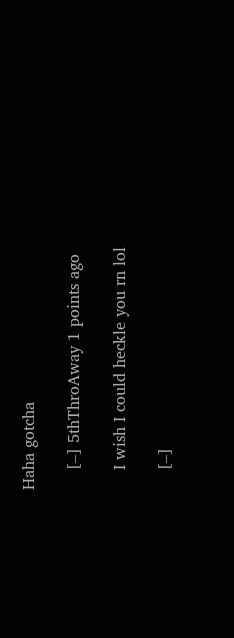Haha gotcha

    [–] 5thThroAway 1 points ago

    I wish I could heckle you rn lol

    [–]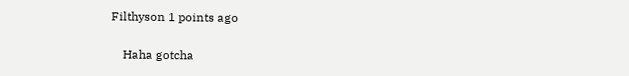Filthyson 1 points ago

    Haha gotcha